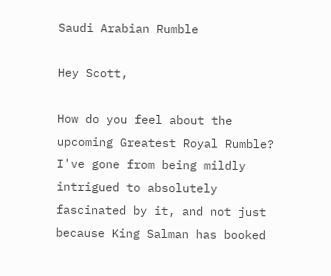Saudi Arabian Rumble

Hey Scott,

How do you feel about the upcoming Greatest Royal Rumble? I've gone from being mildly intrigued to absolutely fascinated by it, and not just because King Salman has booked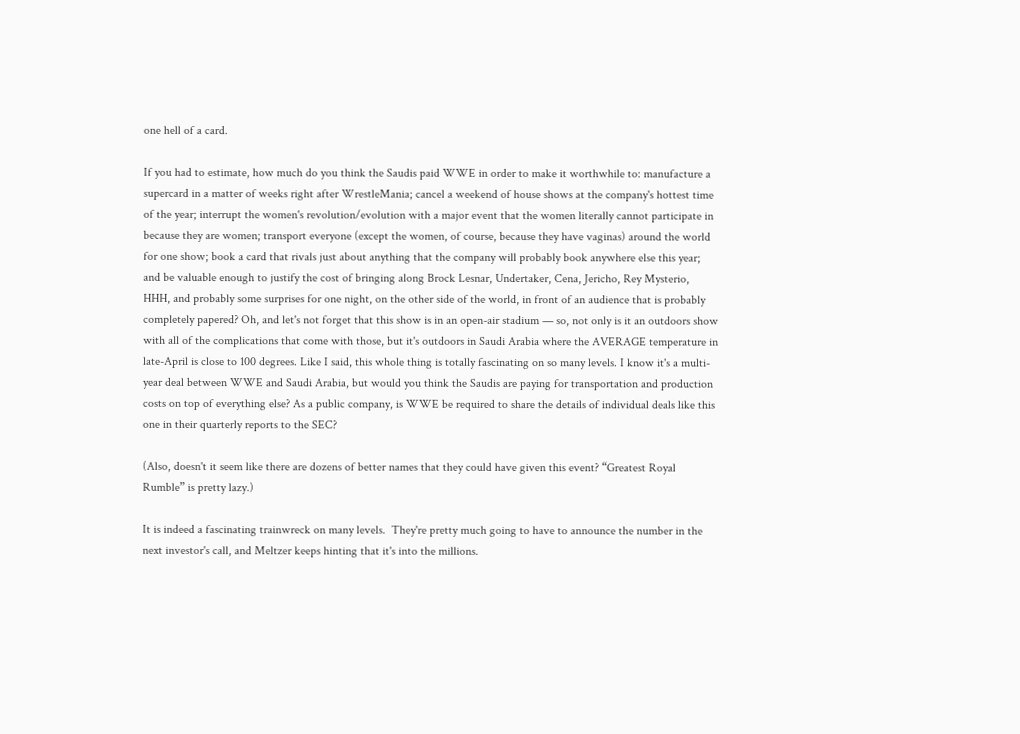one hell of a card.

If you had to estimate, how much do you think the Saudis paid WWE in order to make it worthwhile to: manufacture a supercard in a matter of weeks right after WrestleMania; cancel a weekend of house shows at the company's hottest time of the year; interrupt the women's revolution/evolution with a major event that the women literally cannot participate in because they are women; transport everyone (except the women, of course, because they have vaginas) around the world for one show; book a card that rivals just about anything that the company will probably book anywhere else this year; and be valuable enough to justify the cost of bringing along Brock Lesnar, Undertaker, Cena, Jericho, Rey Mysterio, HHH, and probably some surprises for one night, on the other side of the world, in front of an audience that is probably completely papered? Oh, and let's not forget that this show is in an open-air stadium — so, not only is it an outdoors show with all of the complications that come with those, but it's outdoors in Saudi Arabia where the AVERAGE temperature in late-April is close to 100 degrees. Like I said, this whole thing is totally fascinating on so many levels. I know it's a multi-year deal between WWE and Saudi Arabia, but would you think the Saudis are paying for transportation and production costs on top of everything else? As a public company, is WWE be required to share the details of individual deals like this one in their quarterly reports to the SEC?

(Also, doesn't it seem like there are dozens of better names that they could have given this event? “Greatest Royal Rumble” is pretty lazy.)

It is indeed a fascinating trainwreck on many levels.  They're pretty much going to have to announce the number in the next investor's call, and Meltzer keeps hinting that it's into the millions.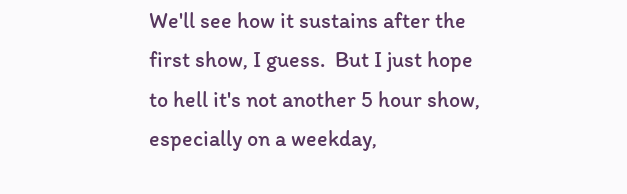We'll see how it sustains after the first show, I guess.  But I just hope to hell it's not another 5 hour show, especially on a weekday,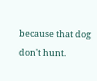because that dog don't hunt.